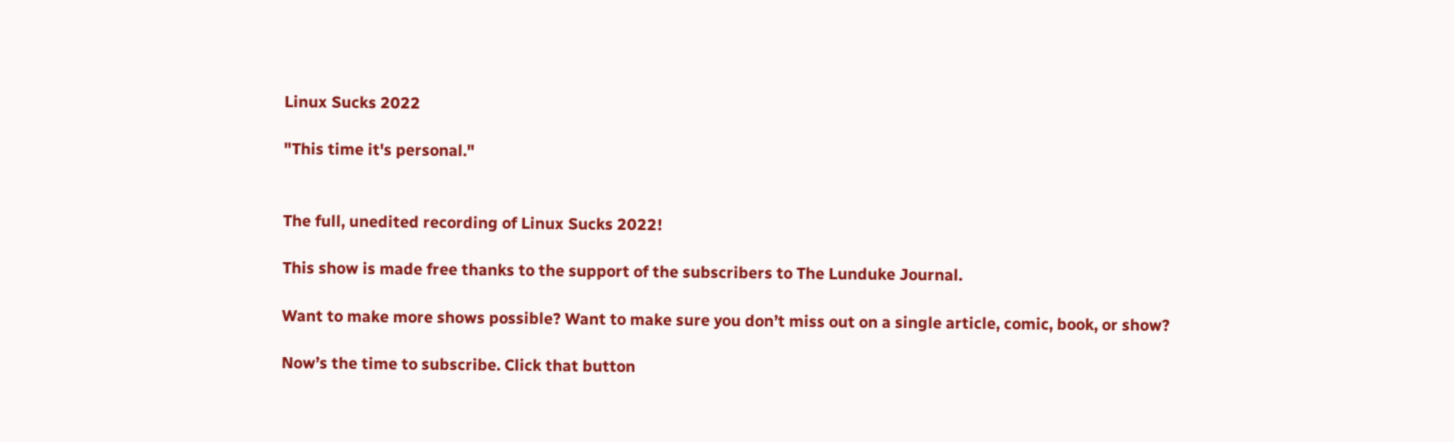Linux Sucks 2022

"This time it's personal."


The full, unedited recording of Linux Sucks 2022!

This show is made free thanks to the support of the subscribers to The Lunduke Journal.

Want to make more shows possible? Want to make sure you don’t miss out on a single article, comic, book, or show?

Now’s the time to subscribe. Click that button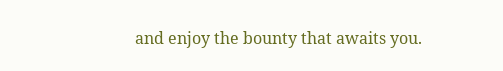and enjoy the bounty that awaits you.